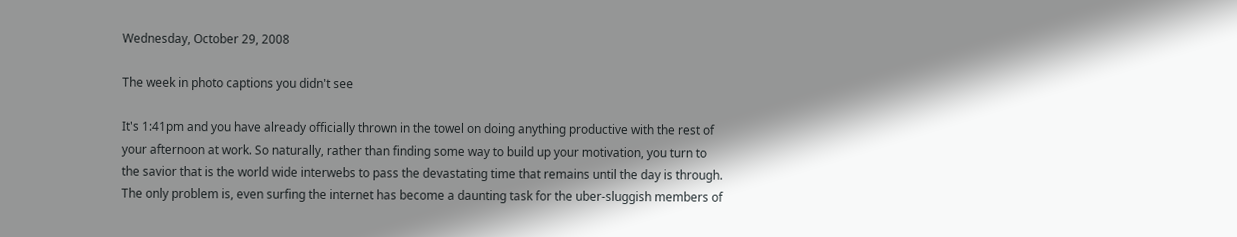Wednesday, October 29, 2008

The week in photo captions you didn't see

It's 1:41pm and you have already officially thrown in the towel on doing anything productive with the rest of your afternoon at work. So naturally, rather than finding some way to build up your motivation, you turn to the savior that is the world wide interwebs to pass the devastating time that remains until the day is through. The only problem is, even surfing the internet has become a daunting task for the uber-sluggish members of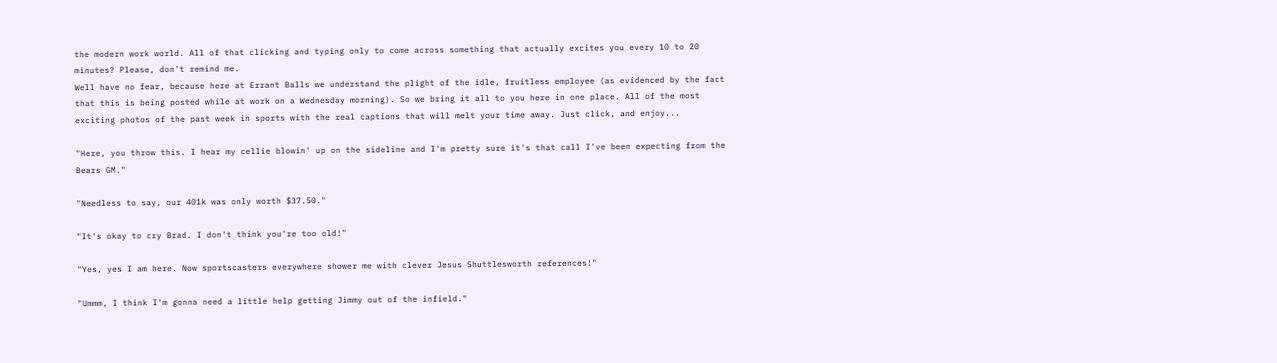the modern work world. All of that clicking and typing only to come across something that actually excites you every 10 to 20 minutes? Please, don't remind me.
Well have no fear, because here at Errant Balls we understand the plight of the idle, fruitless employee (as evidenced by the fact that this is being posted while at work on a Wednesday morning). So we bring it all to you here in one place. All of the most exciting photos of the past week in sports with the real captions that will melt your time away. Just click, and enjoy...

"Here, you throw this. I hear my cellie blowin' up on the sideline and I'm pretty sure it's that call I've been expecting from the Bears GM."

"Needless to say, our 401k was only worth $37.50."

"It's okay to cry Brad. I don't think you're too old!"

"Yes, yes I am here. Now sportscasters everywhere shower me with clever Jesus Shuttlesworth references!"

"Ummm, I think I'm gonna need a little help getting Jimmy out of the infield."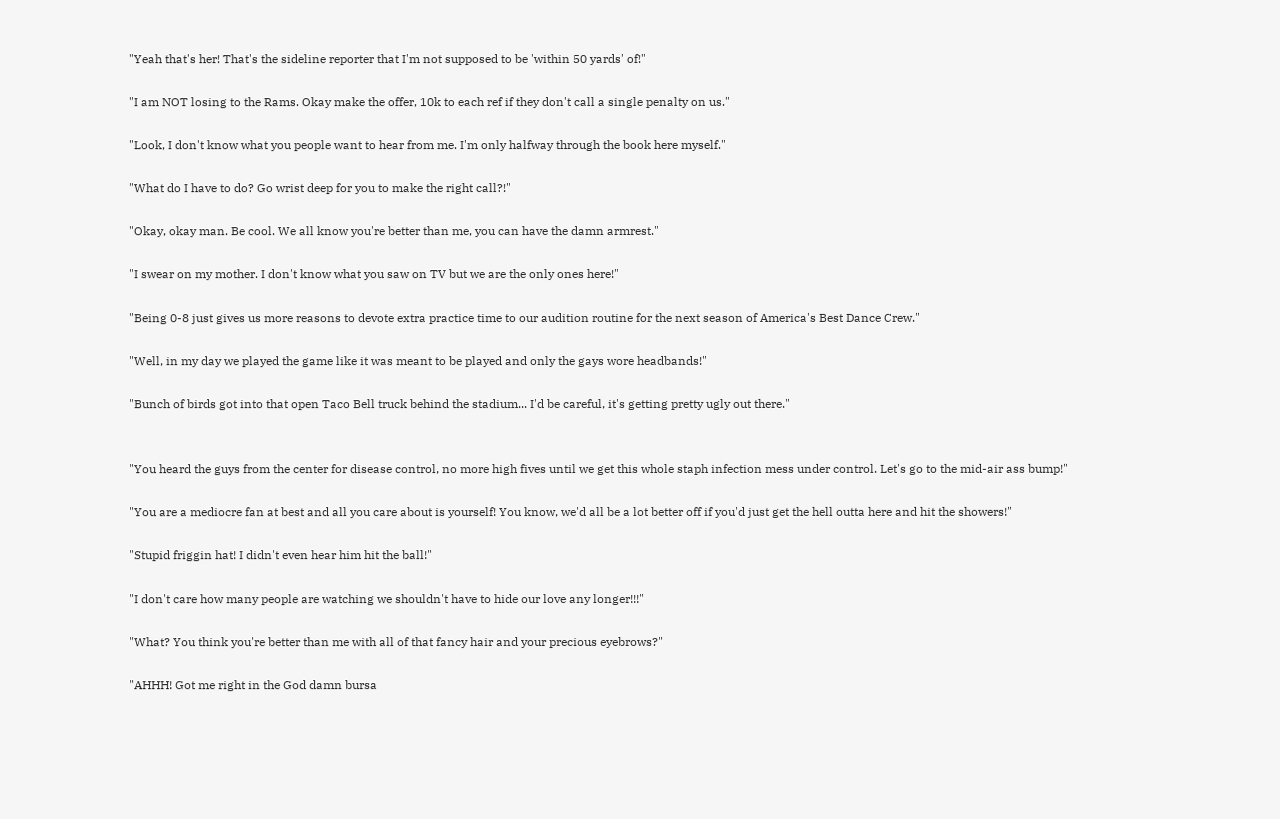"Yeah that's her! That's the sideline reporter that I'm not supposed to be 'within 50 yards' of!"

"I am NOT losing to the Rams. Okay make the offer, 10k to each ref if they don't call a single penalty on us."

"Look, I don't know what you people want to hear from me. I'm only halfway through the book here myself."

"What do I have to do? Go wrist deep for you to make the right call?!"

"Okay, okay man. Be cool. We all know you're better than me, you can have the damn armrest."

"I swear on my mother. I don't know what you saw on TV but we are the only ones here!"

"Being 0-8 just gives us more reasons to devote extra practice time to our audition routine for the next season of America's Best Dance Crew."

"Well, in my day we played the game like it was meant to be played and only the gays wore headbands!"

"Bunch of birds got into that open Taco Bell truck behind the stadium... I'd be careful, it's getting pretty ugly out there."


"You heard the guys from the center for disease control, no more high fives until we get this whole staph infection mess under control. Let's go to the mid-air ass bump!"

"You are a mediocre fan at best and all you care about is yourself! You know, we'd all be a lot better off if you'd just get the hell outta here and hit the showers!"

"Stupid friggin hat! I didn't even hear him hit the ball!"

"I don't care how many people are watching we shouldn't have to hide our love any longer!!!"

"What? You think you're better than me with all of that fancy hair and your precious eyebrows?"

"AHHH! Got me right in the God damn bursa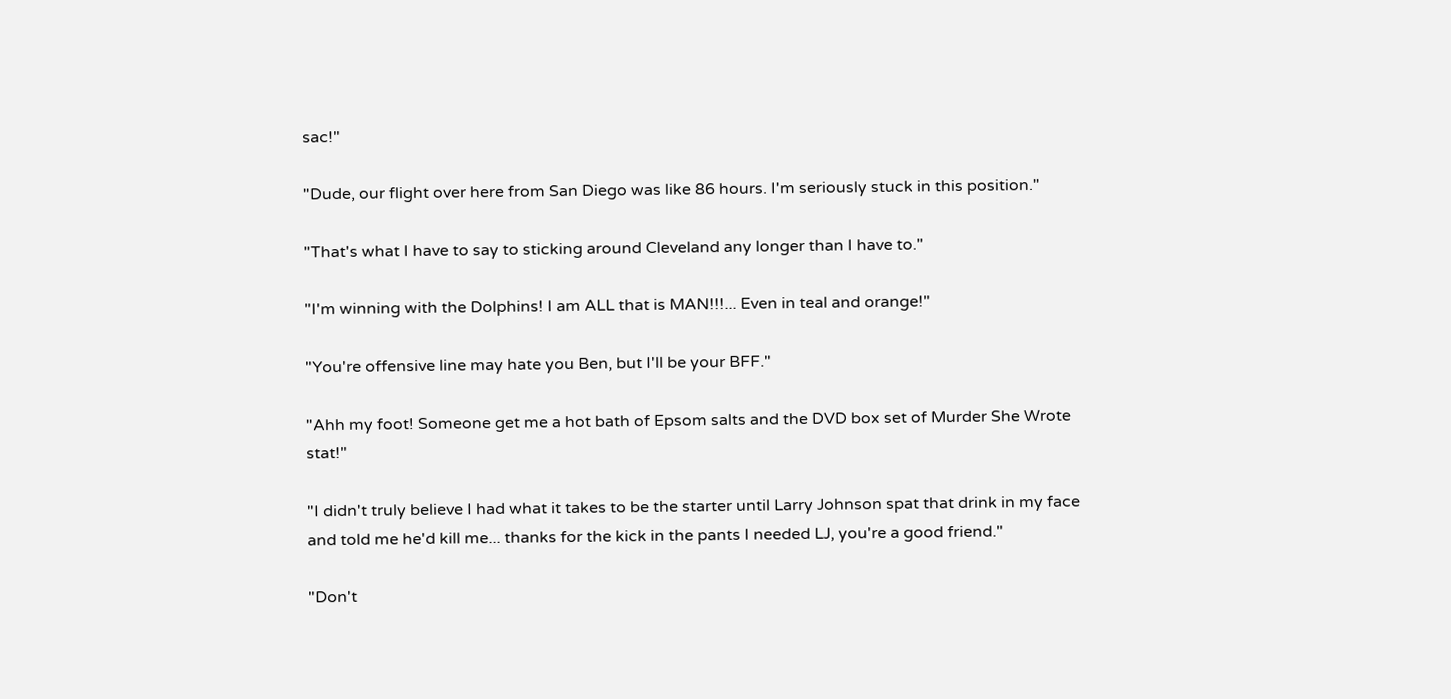sac!"

"Dude, our flight over here from San Diego was like 86 hours. I'm seriously stuck in this position."

"That's what I have to say to sticking around Cleveland any longer than I have to."

"I'm winning with the Dolphins! I am ALL that is MAN!!!... Even in teal and orange!"

"You're offensive line may hate you Ben, but I'll be your BFF."

"Ahh my foot! Someone get me a hot bath of Epsom salts and the DVD box set of Murder She Wrote stat!"

"I didn't truly believe I had what it takes to be the starter until Larry Johnson spat that drink in my face and told me he'd kill me... thanks for the kick in the pants I needed LJ, you're a good friend."

"Don't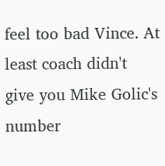feel too bad Vince. At least coach didn't give you Mike Golic's number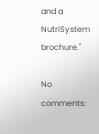and a NutriSystem brochure."

No comments: